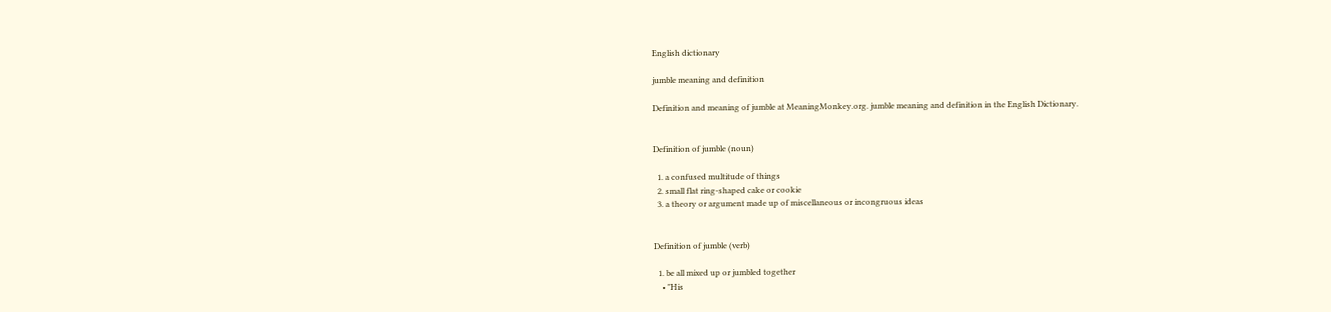English dictionary

jumble meaning and definition

Definition and meaning of jumble at MeaningMonkey.org. jumble meaning and definition in the English Dictionary.


Definition of jumble (noun)

  1. a confused multitude of things
  2. small flat ring-shaped cake or cookie
  3. a theory or argument made up of miscellaneous or incongruous ideas


Definition of jumble (verb)

  1. be all mixed up or jumbled together
    • "His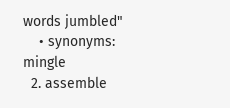words jumbled"
    • synonyms: mingle
  2. assemble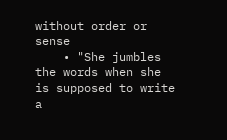without order or sense
    • "She jumbles the words when she is supposed to write a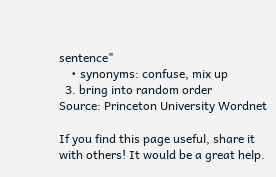sentence"
    • synonyms: confuse, mix up
  3. bring into random order
Source: Princeton University Wordnet

If you find this page useful, share it with others! It would be a great help.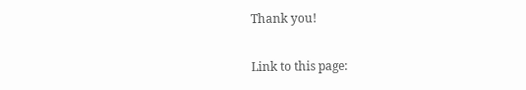Thank you!


Link to this page: